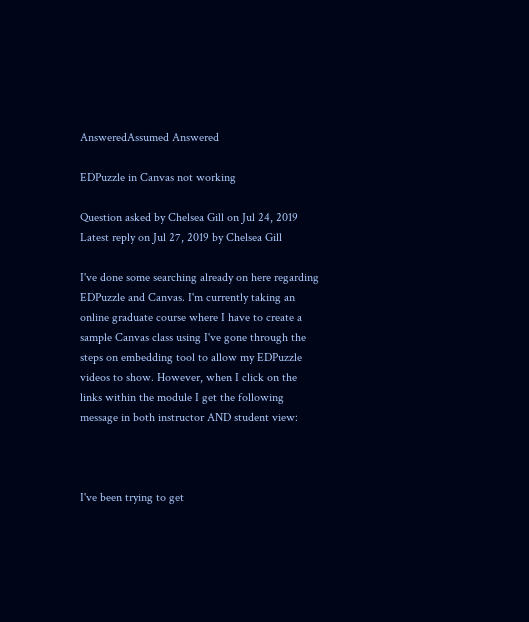AnsweredAssumed Answered

EDPuzzle in Canvas not working

Question asked by Chelsea Gill on Jul 24, 2019
Latest reply on Jul 27, 2019 by Chelsea Gill

I've done some searching already on here regarding EDPuzzle and Canvas. I'm currently taking an online graduate course where I have to create a sample Canvas class using I've gone through the steps on embedding tool to allow my EDPuzzle videos to show. However, when I click on the links within the module I get the following message in both instructor AND student view:



I've been trying to get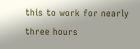this to work for nearly three hours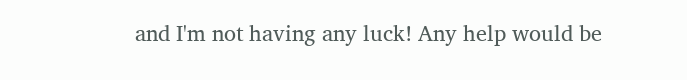and I'm not having any luck! Any help would be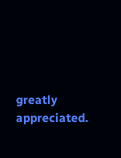greatly appreciated.